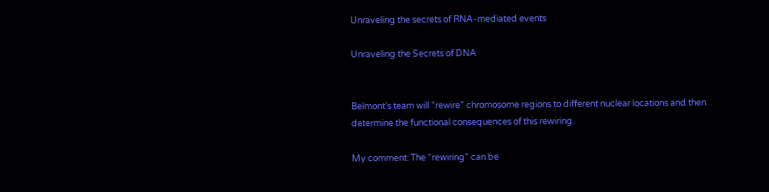Unraveling the secrets of RNA-mediated events

Unraveling the Secrets of DNA


Belmont’s team will “rewire” chromosome regions to different nuclear locations and then determine the functional consequences of this rewiring.

My comment: The “rewiring” can be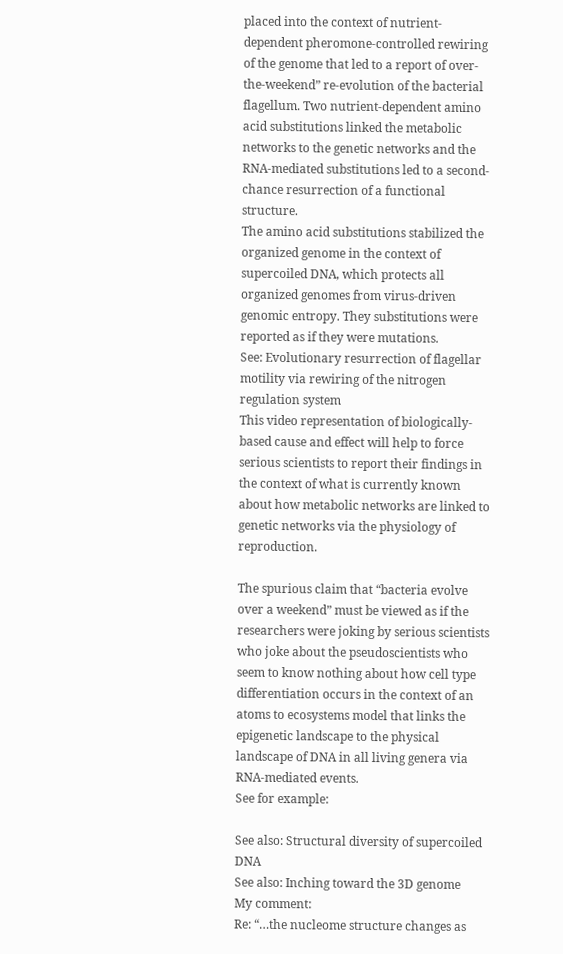placed into the context of nutrient-dependent pheromone-controlled rewiring of the genome that led to a report of over-the-weekend” re-evolution of the bacterial flagellum. Two nutrient-dependent amino acid substitutions linked the metabolic networks to the genetic networks and the RNA-mediated substitutions led to a second-chance resurrection of a functional structure.
The amino acid substitutions stabilized the organized genome in the context of supercoiled DNA, which protects all organized genomes from virus-driven genomic entropy. They substitutions were reported as if they were mutations.
See: Evolutionary resurrection of flagellar motility via rewiring of the nitrogen regulation system
This video representation of biologically-based cause and effect will help to force serious scientists to report their findings in the context of what is currently known about how metabolic networks are linked to genetic networks via the physiology of reproduction.

The spurious claim that “bacteria evolve over a weekend” must be viewed as if the researchers were joking by serious scientists who joke about the pseudoscientists who seem to know nothing about how cell type differentiation occurs in the context of an atoms to ecosystems model that links the epigenetic landscape to the physical landscape of DNA in all living genera via RNA-mediated events.
See for example:

See also: Structural diversity of supercoiled DNA
See also: Inching toward the 3D genome
My comment:
Re: “…the nucleome structure changes as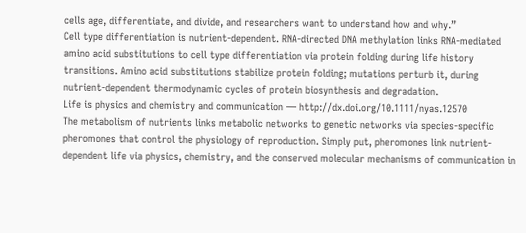cells age, differentiate, and divide, and researchers want to understand how and why.”
Cell type differentiation is nutrient-dependent. RNA-directed DNA methylation links RNA-mediated amino acid substitutions to cell type differentiation via protein folding during life history transitions. Amino acid substitutions stabilize protein folding; mutations perturb it, during nutrient-dependent thermodynamic cycles of protein biosynthesis and degradation.
Life is physics and chemistry and communication — http://dx.doi.org/10.1111/nyas.12570
The metabolism of nutrients links metabolic networks to genetic networks via species-specific pheromones that control the physiology of reproduction. Simply put, pheromones link nutrient-dependent life via physics, chemistry, and the conserved molecular mechanisms of communication in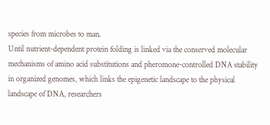species from microbes to man.
Until nutrient-dependent protein folding is linked via the conserved molecular mechanisms of amino acid substitutions and pheromone-controlled DNA stability in organized genomes, which links the epigenetic landscape to the physical landscape of DNA, researchers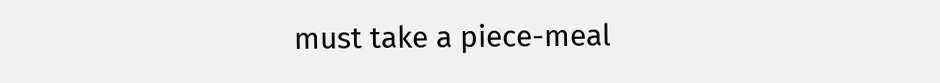must take a piece-meal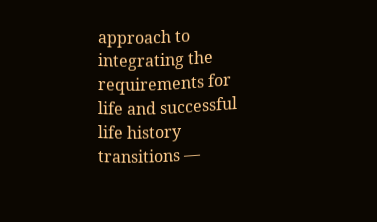approach to integrating the requirements for life and successful life history transitions —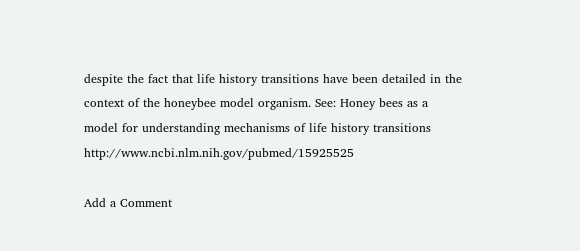despite the fact that life history transitions have been detailed in the context of the honeybee model organism. See: Honey bees as a model for understanding mechanisms of life history transitions http://www.ncbi.nlm.nih.gov/pubmed/15925525

Add a Comment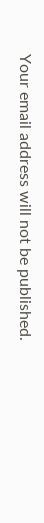Your email address will not be published.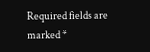Required fields are marked *